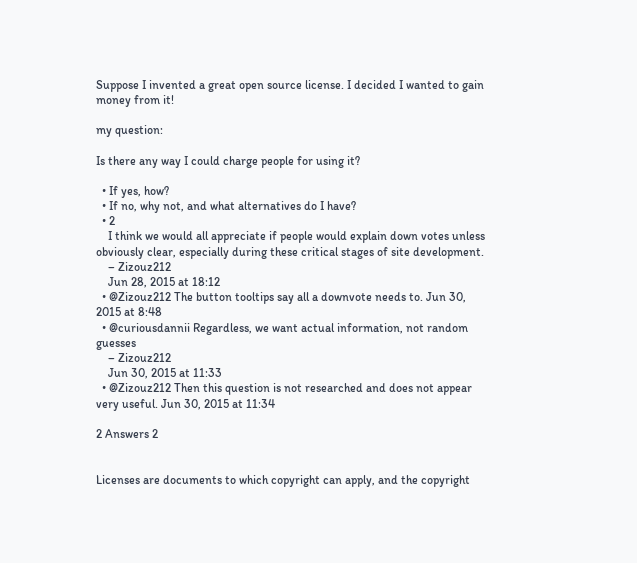Suppose I invented a great open source license. I decided I wanted to gain money from it!

my question:

Is there any way I could charge people for using it?

  • If yes, how?
  • If no, why not, and what alternatives do I have?
  • 2
    I think we would all appreciate if people would explain down votes unless obviously clear, especially during these critical stages of site development.
    – Zizouz212
    Jun 28, 2015 at 18:12
  • @Zizouz212 The button tooltips say all a downvote needs to. Jun 30, 2015 at 8:48
  • @curiousdannii Regardless, we want actual information, not random guesses
    – Zizouz212
    Jun 30, 2015 at 11:33
  • @Zizouz212 Then this question is not researched and does not appear very useful. Jun 30, 2015 at 11:34

2 Answers 2


Licenses are documents to which copyright can apply, and the copyright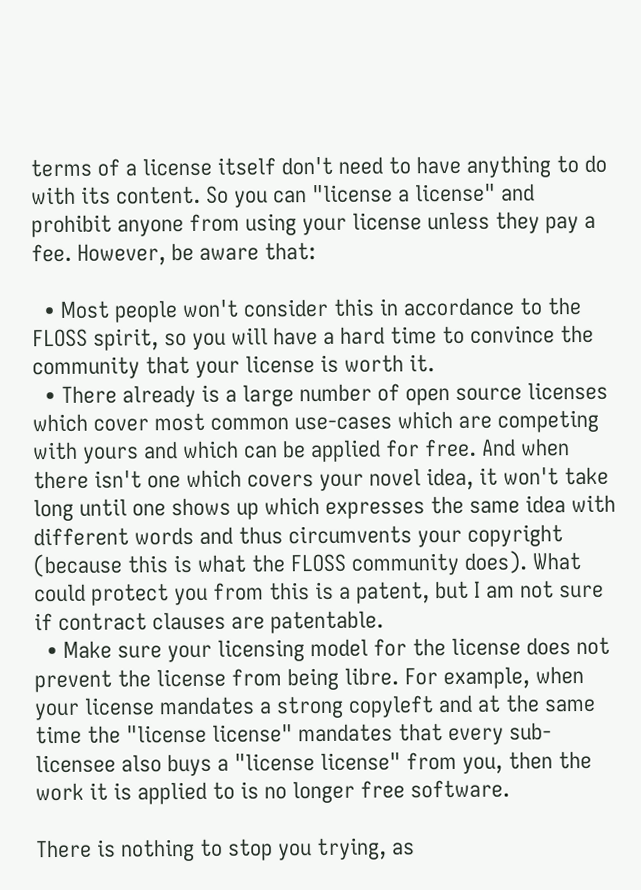terms of a license itself don't need to have anything to do with its content. So you can "license a license" and prohibit anyone from using your license unless they pay a fee. However, be aware that:

  • Most people won't consider this in accordance to the FLOSS spirit, so you will have a hard time to convince the community that your license is worth it.
  • There already is a large number of open source licenses which cover most common use-cases which are competing with yours and which can be applied for free. And when there isn't one which covers your novel idea, it won't take long until one shows up which expresses the same idea with different words and thus circumvents your copyright (because this is what the FLOSS community does). What could protect you from this is a patent, but I am not sure if contract clauses are patentable.
  • Make sure your licensing model for the license does not prevent the license from being libre. For example, when your license mandates a strong copyleft and at the same time the "license license" mandates that every sub-licensee also buys a "license license" from you, then the work it is applied to is no longer free software.

There is nothing to stop you trying, as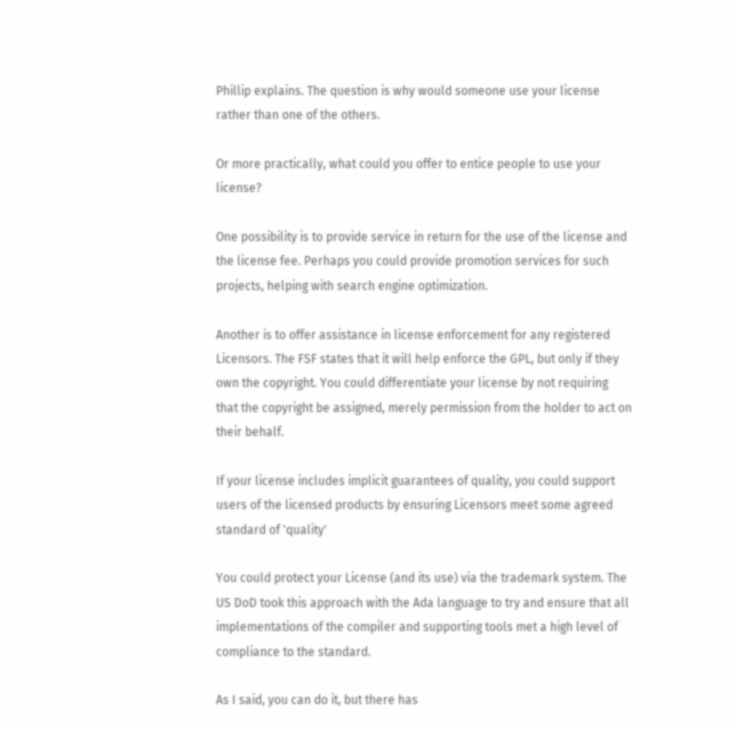Phillip explains. The question is why would someone use your license rather than one of the others.

Or more practically, what could you offer to entice people to use your license?

One possibility is to provide service in return for the use of the license and the license fee. Perhaps you could provide promotion services for such projects, helping with search engine optimization.

Another is to offer assistance in license enforcement for any registered Licensors. The FSF states that it will help enforce the GPL, but only if they own the copyright. You could differentiate your license by not requiring that the copyright be assigned, merely permission from the holder to act on their behalf.

If your license includes implicit guarantees of quality, you could support users of the licensed products by ensuring Licensors meet some agreed standard of 'quality'

You could protect your License (and its use) via the trademark system. The US DoD took this approach with the Ada language to try and ensure that all implementations of the compiler and supporting tools met a high level of compliance to the standard.

As I said, you can do it, but there has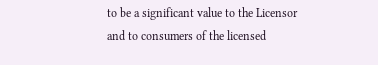to be a significant value to the Licensor and to consumers of the licensed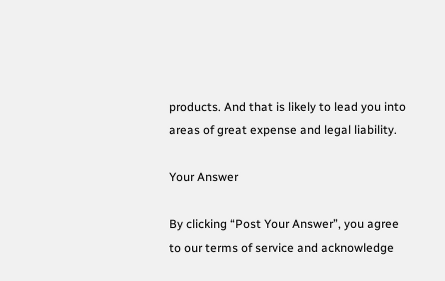products. And that is likely to lead you into areas of great expense and legal liability.

Your Answer

By clicking “Post Your Answer”, you agree to our terms of service and acknowledge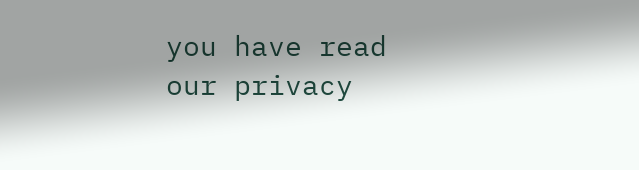you have read our privacy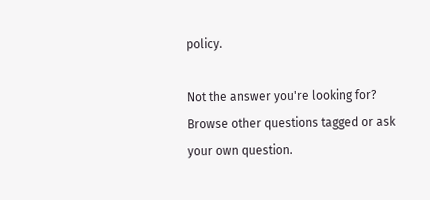policy.

Not the answer you're looking for? Browse other questions tagged or ask your own question.